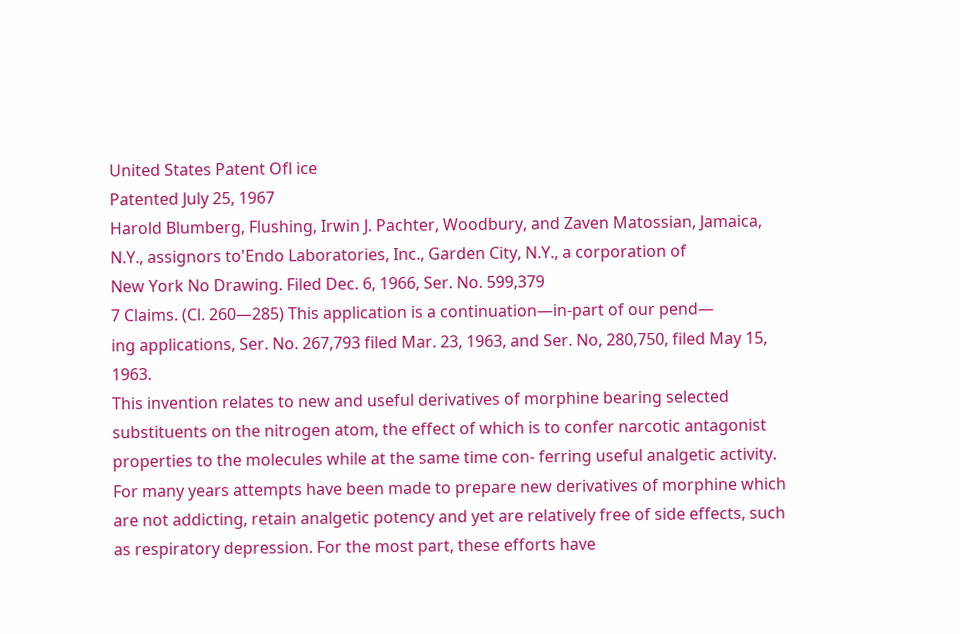United States Patent Ofl ice
Patented July 25, 1967
Harold Blumberg, Flushing, Irwin J. Pachter, Woodbury, and Zaven Matossian, Jamaica, N.Y., assignors to'Endo Laboratories, Inc., Garden City, N.Y., a corporation of
New York No Drawing. Filed Dec. 6, 1966, Ser. No. 599,379
7 Claims. (Cl. 260—285) This application is a continuation—in-part of our pend—
ing applications, Ser. No. 267,793 filed Mar. 23, 1963, and Ser. No, 280,750, filed May 15, 1963.
This invention relates to new and useful derivatives of morphine bearing selected substituents on the nitrogen atom, the effect of which is to confer narcotic antagonist properties to the molecules while at the same time con- ferring useful analgetic activity.
For many years attempts have been made to prepare new derivatives of morphine which are not addicting, retain analgetic potency and yet are relatively free of side effects, such as respiratory depression. For the most part, these efforts have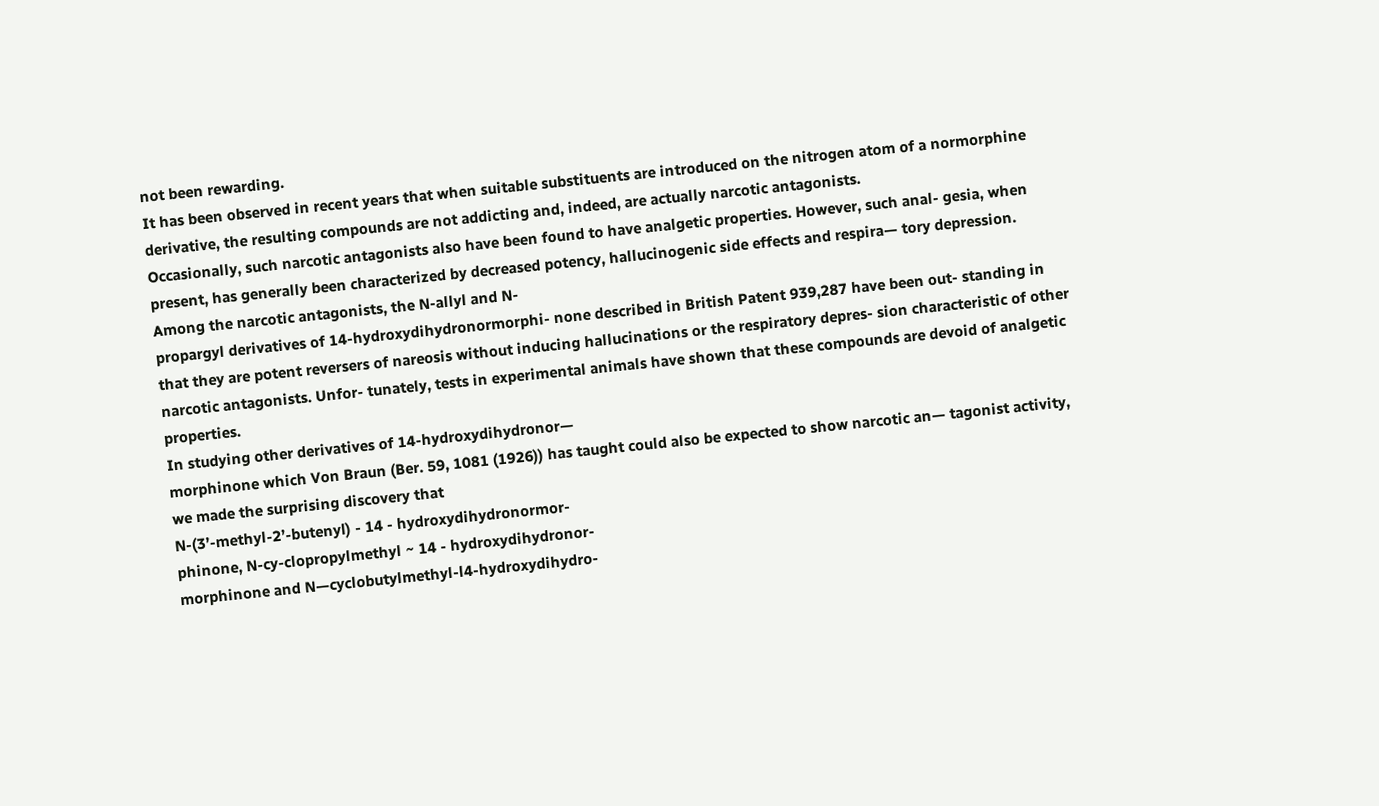not been rewarding.
It has been observed in recent years that when suitable substituents are introduced on the nitrogen atom of a normorphine derivative, the resulting compounds are not addicting and, indeed, are actually narcotic antagonists.
Occasionally, such narcotic antagonists also have been found to have analgetic properties. However, such anal- gesia, when present, has generally been characterized by decreased potency, hallucinogenic side effects and respira— tory depression.
Among the narcotic antagonists, the N-allyl and N-
propargyl derivatives of 14-hydroxydihydronormorphi- none described in British Patent 939,287 have been out- standing in that they are potent reversers of nareosis without inducing hallucinations or the respiratory depres- sion characteristic of other narcotic antagonists. Unfor- tunately, tests in experimental animals have shown that these compounds are devoid of analgetic properties.
In studying other derivatives of 14-hydroxydihydronor—
morphinone which Von Braun (Ber. 59, 1081 (1926)) has taught could also be expected to show narcotic an— tagonist activity, we made the surprising discovery that
N-(3’-methyl-2’-butenyl) - 14 - hydroxydihydronormor-
phinone, N-cy-clopropylmethyl ~ 14 - hydroxydihydronor-
morphinone and N—cyclobutylmethyl-l4-hydroxydihydro-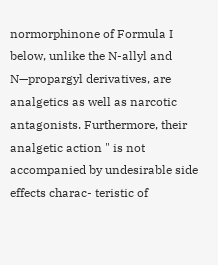normorphinone of Formula I below, unlike the N-allyl and N—propargyl derivatives, are analgetics as well as narcotic antagonists. Furthermore, their analgetic action " is not accompanied by undesirable side effects charac- teristic of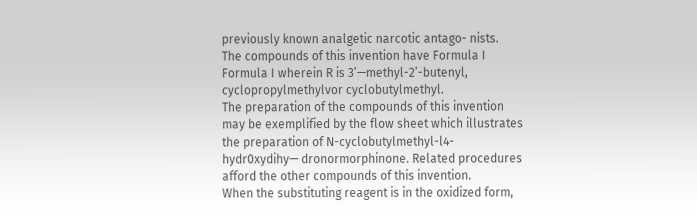previously known analgetic narcotic antago- nists.
The compounds of this invention have Formula I
Formula I wherein R is 3’—methyl-2’-butenyl, cyclopropylmethylvor cyclobutylmethyl.
The preparation of the compounds of this invention may be exemplified by the flow sheet which illustrates the preparation of N-cyclobutylmethyl-l4-hydr0xydihy— dronormorphinone. Related procedures afford the other compounds of this invention.
When the substituting reagent is in the oxidized form,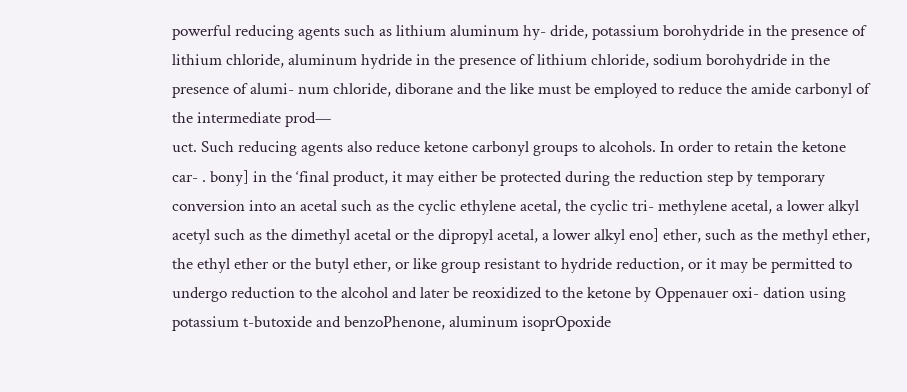powerful reducing agents such as lithium aluminum hy- dride, potassium borohydride in the presence of lithium chloride, aluminum hydride in the presence of lithium chloride, sodium borohydride in the presence of alumi- num chloride, diborane and the like must be employed to reduce the amide carbonyl of the intermediate prod—
uct. Such reducing agents also reduce ketone carbonyl groups to alcohols. In order to retain the ketone car- . bony] in the ‘final product, it may either be protected during the reduction step by temporary conversion into an acetal such as the cyclic ethylene acetal, the cyclic tri- methylene acetal, a lower alkyl acetyl such as the dimethyl acetal or the dipropyl acetal, a lower alkyl eno] ether, such as the methyl ether, the ethyl ether or the butyl ether, or like group resistant to hydride reduction, or it may be permitted to undergo reduction to the alcohol and later be reoxidized to the ketone by Oppenauer oxi- dation using potassium t-butoxide and benzoPhenone, aluminum isoprOpoxide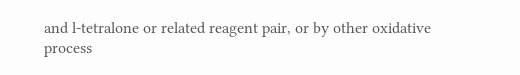and l-tetralone or related reagent pair, or by other oxidative process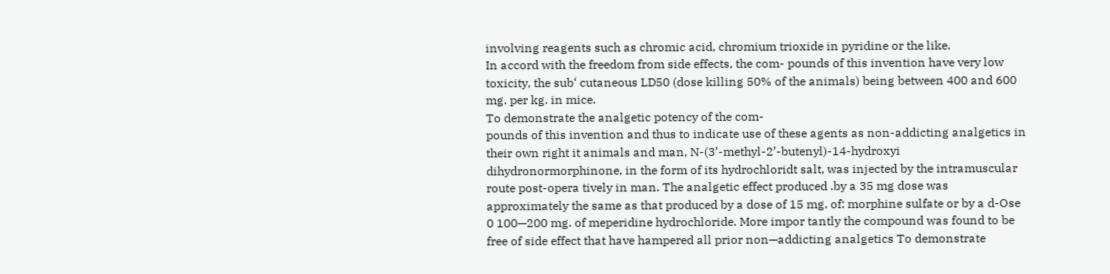involving reagents such as chromic acid, chromium trioxide in pyridine or the like.
In accord with the freedom from side effects, the com- pounds of this invention have very low toxicity, the sub‘ cutaneous LD50 (dose killing 50% of the animals) being between 400 and 600 mg. per kg. in mice.
To demonstrate the analgetic potency of the com-
pounds of this invention and thus to indicate use of these agents as non-addicting analgetics in their own right it animals and man, N-(3’-methyl-2’-butenyl)-14-hydroxyi dihydronormorphinone, in the form of its hydrochloridt salt, was injected by the intramuscular route post-opera tively in man. The analgetic effect produced .by a 35 mg dose was approximately the same as that produced by a dose of 15 mg. of: morphine sulfate or by a d-Ose 0 100—200 mg. of meperidine hydrochloride. More impor tantly the compound was found to be free of side effect that have hampered all prior non—addicting analgetics To demonstrate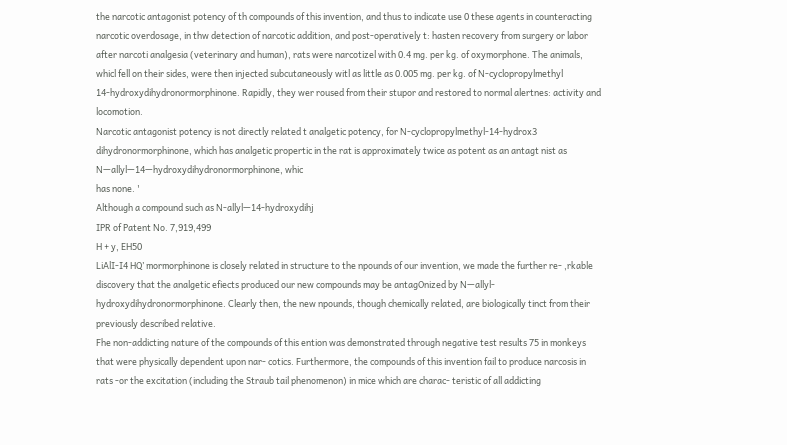the narcotic antagonist potency of th compounds of this invention, and thus to indicate use 0 these agents in counteracting narcotic overdosage, in thw detection of narcotic addition, and post-operatively t: hasten recovery from surgery or labor after narcoti analgesia (veterinary and human), rats were narcotizel with 0.4 mg. per kg. of oxymorphone. The animals, whicl fell on their sides, were then injected subcutaneously witl as little as 0.005 mg. per kg. of N-cyclopropylmethyl
14-hydroxydihydronormorphinone. Rapidly, they wer roused from their stupor and restored to normal alertnes: activity and locomotion.
Narcotic antagonist potency is not directly related t analgetic potency, for N-cyclopropylmethyl-14-hydrox3
dihydronormorphinone, which has analgetic propertic in the rat is approximately twice as potent as an antagt nist as N—allyl—14—hydroxydihydronormorphinone, whic
has none. '
Although a compound such as N-allyl—14-hydroxydihj
IPR of Patent No. 7,919,499
H + y, EH50
LiAlI-I4 HQ’ mormorphinone is closely related in structure to the npounds of our invention, we made the further re- ,rkable discovery that the analgetic efiects produced our new compounds may be antagOnized by N—allyl- hydroxydihydronormorphinone. Clearly then, the new npounds, though chemically related, are biologically tinct from their previously described relative.
Fhe non-addicting nature of the compounds of this ention was demonstrated through negative test results 75 in monkeys that were physically dependent upon nar- cotics. Furthermore, the compounds of this invention fail to produce narcosis in rats -or the excitation (including the Straub tail phenomenon) in mice which are charac- teristic of all addicting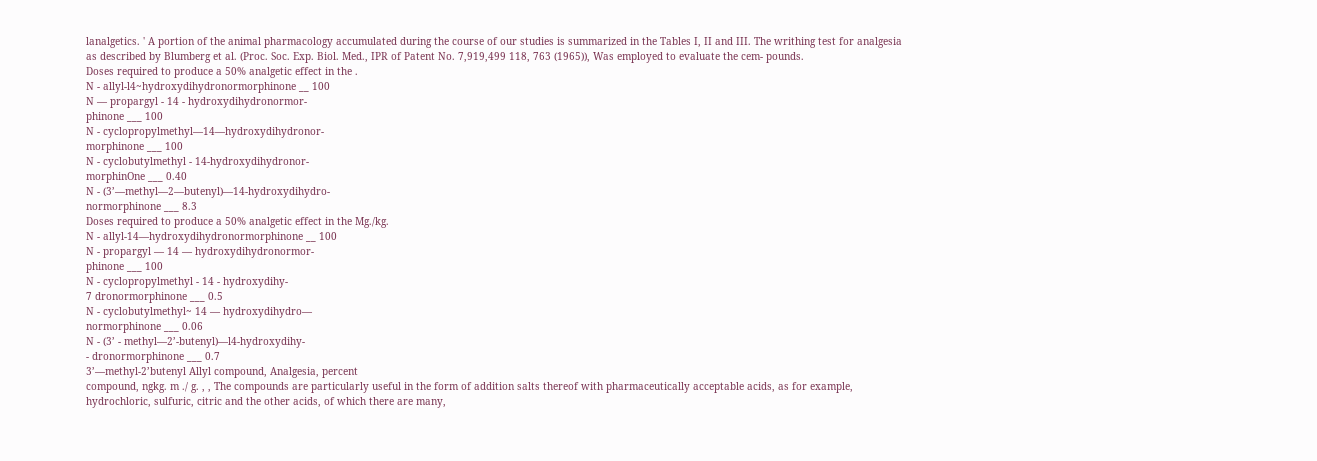lanalgetics. ' A portion of the animal pharmacology accumulated during the course of our studies is summarized in the Tables I, II and III. The writhing test for analgesia as described by Blumberg et al. (Proc. Soc. Exp. Biol. Med., IPR of Patent No. 7,919,499 118, 763 (1965)), Was employed to evaluate the cem- pounds.
Doses required to produce a 50% analgetic effect in the .
N - allyl-l4~hydroxydihydronormorphinone __ 100
N — propargyl - 14 - hydroxydihydronormor-
phinone ___ 100
N - cyclopropylmethyl—14—hydroxydihydronor-
morphinone ___ 100
N - cyclobutylmethyl - 14-hydroxydihydronor-
morphinOne ___ 0.40
N - (3’—methyl—2—butenyl)—14-hydroxydihydro-
normorphinone ___ 8.3
Doses required to produce a 50% analgetic effect in the Mg./kg.
N - allyl-14—hydroxydihydronormorphinone __ 100
N - propargyl — 14 — hydroxydihydronormor-
phinone ___ 100
N - cyclopropylmethyl - 14 - hydroxydihy-
7 dronormorphinone ___ 0.5
N - cyclobutylmethyl~ 14 — hydroxydihydro—
normorphinone ___ 0.06
N - (3’ - methyl—2’-butenyl)—l4-hydroxydihy-
- dronormorphinone ___ 0.7
3’—methyl-2’butenyl Allyl compound, Analgesia, percent
compound, ngkg. m ./ g. , , The compounds are particularly useful in the form of addition salts thereof with pharmaceutically acceptable acids, as for example, hydrochloric, sulfuric, citric and the other acids, of which there are many,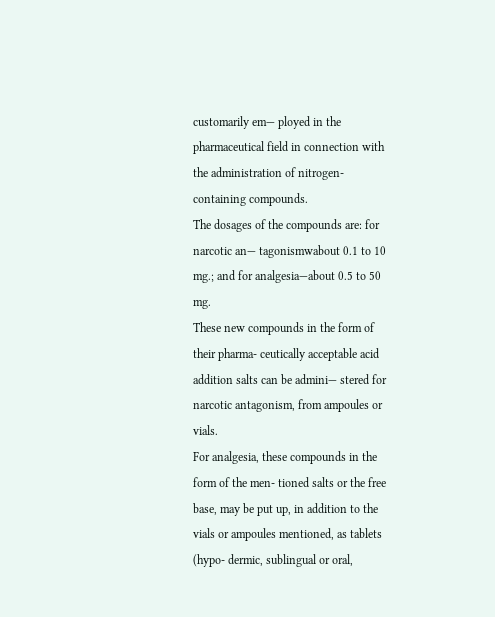customarily em— ployed in the pharmaceutical field in connection with the administration of nitrogen-containing compounds.
The dosages of the compounds are: for narcotic an— tagonismwabout 0.1 to 10 mg.; and for analgesia—about 0.5 to 50 mg.
These new compounds in the form of their pharma- ceutically acceptable acid addition salts can be admini— stered for narcotic antagonism, from ampoules or vials.
For analgesia, these compounds in the form of the men- tioned salts or the free base, may be put up, in addition to the vials or ampoules mentioned, as tablets (hypo- dermic, sublingual or oral,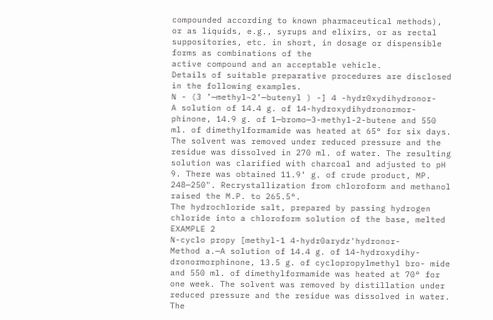compounded according to known pharmaceutical methods), or as liquids, e.g., syrups and elixirs, or as rectal suppositories, etc. in short, in dosage or dispensible forms as combinations of the
active compound and an acceptable vehicle.
Details of suitable preparative procedures are disclosed in the following examples.
N - (3 ’—methyl~2’—butenyl ) -] 4 -hydr0xydihydronor-
A solution of 14.4 g. of 14-hydroxydihydronormor-
phinone, 14.9 g. of 1—bromo—3-methyl-2-butene and 550 ml. of dimethylformamide was heated at 65° for six days. The solvent was removed under reduced pressure and the residue was dissolved in 270 ml. of water. The resulting solution was clarified with charcoal and adjusted to pH 9. There was obtained 11.9‘ g. of crude product, MP. 248—250". Recrystallization from chloroform and methanol raised the M.P. to 265.5°.
The hydrochloride salt, prepared by passing hydrogen chloride into a chloroform solution of the base, melted EXAMPLE 2
N-cyclo propy [methyl-1 4-hydr0arydz'hydronor-
Method a.—A solution of 14.4 g. of 14-hydroxydihy-
dronormorphinone, 13.5 g. of cyclopropylmethyl bro- mide and 550 ml. of dimethylformamide was heated at 70° for one week. The solvent was removed by distillation under reduced pressure and the residue was dissolved in water. The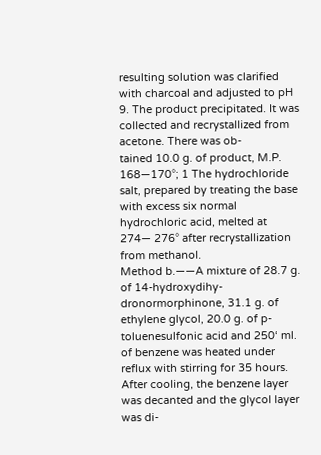resulting solution was clarified with charcoal and adjusted to pH 9. The product precipitated. It was collected and recrystallized from acetone. There was ob-
tained 10.0 g. of product, M.P. 168—170°; 1 The hydrochloride salt, prepared by treating the base with excess six normal hydrochloric acid, melted at 274— 276° after recrystallization from methanol.
Method b.——A mixture of 28.7 g. of 14-hydroxydihy-
dronormorphinone, 31.1 g. of ethylene glycol, 20.0 g. of p-toluenesulfonic acid and 250‘ ml. of benzene was heated under reflux with stirring for 35 hours. After cooling, the benzene layer was decanted and the glycol layer was di-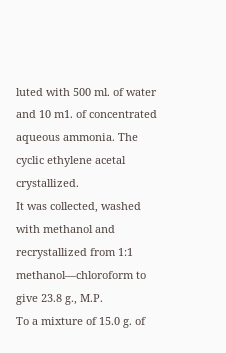luted with 500 ml. of water and 10 m1. of concentrated aqueous ammonia. The cyclic ethylene acetal crystallized.
It was collected, washed with methanol and recrystallized from 1:1 methanol—chloroform to give 23.8 g., M.P.
To a mixture of 15.0 g. of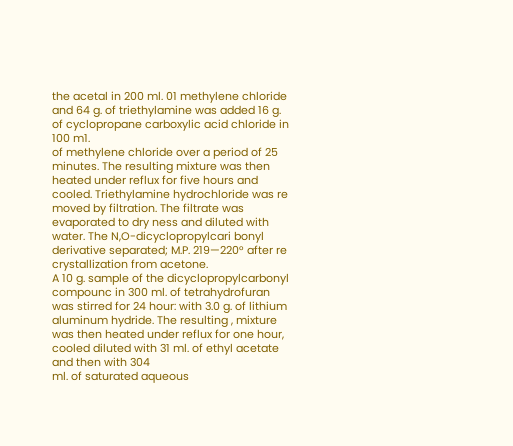the acetal in 200 ml. 01 methylene chloride and 64 g. of triethylamine was added 16 g. of cyclopropane carboxylic acid chloride in 100 m1.
of methylene chloride over a period of 25 minutes. The resulting mixture was then heated under reflux for five hours and cooled. Triethylamine hydrochloride was re moved by filtration. The filtrate was evaporated to dry ness and diluted with water. The N,O-dicyclopropylcari bonyl derivative separated; M.P. 219—220° after re
crystallization from acetone.
A 10 g. sample of the dicyclopropylcarbonyl compounc in 300 ml. of tetrahydrofuran was stirred for 24 hour: with 3.0 g. of lithium aluminum hydride. The resulting , mixture was then heated under reflux for one hour, cooled diluted with 31 ml. of ethyl acetate and then with 304
ml. of saturated aqueous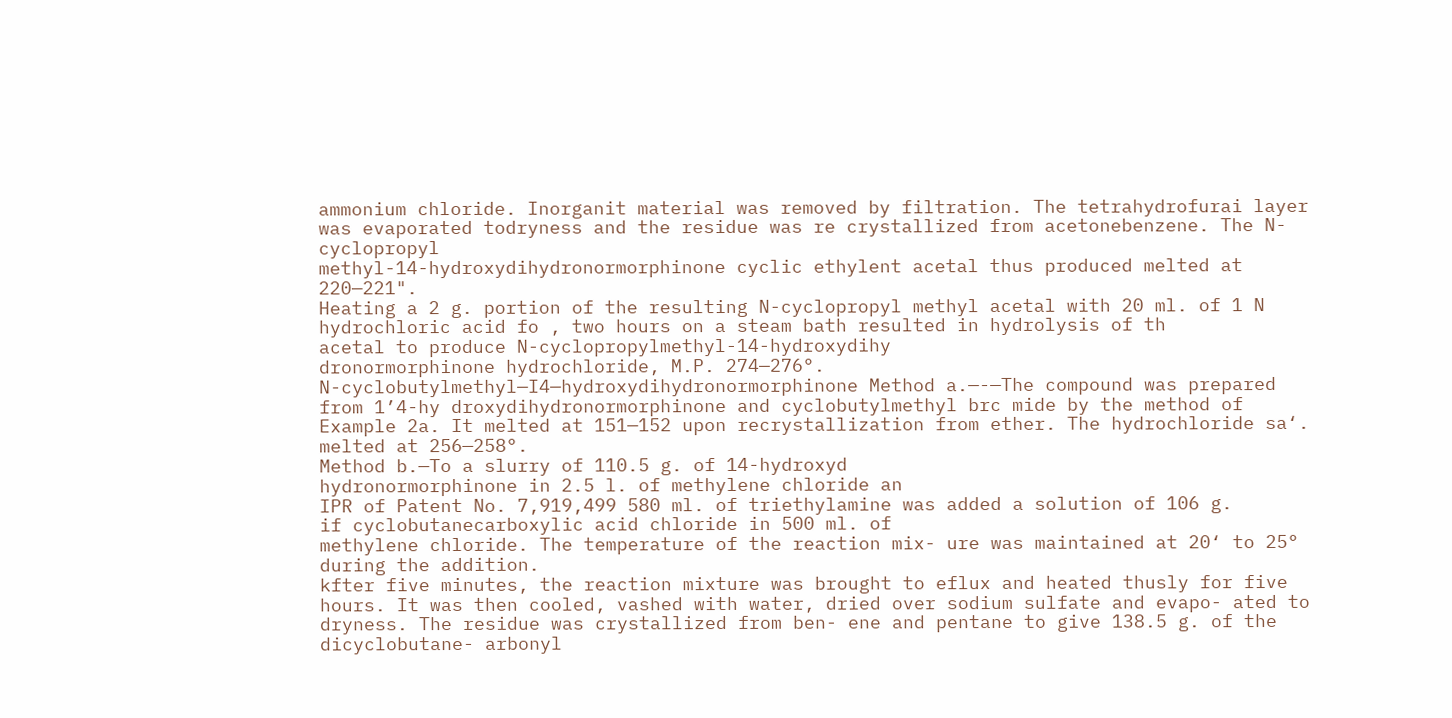ammonium chloride. Inorganit material was removed by filtration. The tetrahydrofurai layer was evaporated todryness and the residue was re crystallized from acetonebenzene. The N-cyclopropyl
methyl-14-hydroxydihydronormorphinone cyclic ethylent acetal thus produced melted at 220—221".
Heating a 2 g. portion of the resulting N-cyclopropyl methyl acetal with 20 ml. of 1 N hydrochloric acid fo , two hours on a steam bath resulted in hydrolysis of th
acetal to produce N-cyclopropylmethyl-14-hydroxydihy
dronormorphinone hydrochloride, M.P. 274—276°.
N-cyclobutylmethyl—I4—hydroxydihydronormorphinone Method a.—-—The compound was prepared from 1’4-hy droxydihydronormorphinone and cyclobutylmethyl brc mide by the method of Example 2a. It melted at 151—152 upon recrystallization from ether. The hydrochloride sa‘.
melted at 256—258°.
Method b.—To a slurry of 110.5 g. of 14-hydroxyd
hydronormorphinone in 2.5 l. of methylene chloride an
IPR of Patent No. 7,919,499 580 ml. of triethylamine was added a solution of 106 g.
if cyclobutanecarboxylic acid chloride in 500 ml. of
methylene chloride. The temperature of the reaction mix- ure was maintained at 20‘ to 25° during the addition.
kfter five minutes, the reaction mixture was brought to eflux and heated thusly for five hours. It was then cooled, vashed with water, dried over sodium sulfate and evapo- ated to dryness. The residue was crystallized from ben- ene and pentane to give 138.5 g. of the dicyclobutane- arbonyl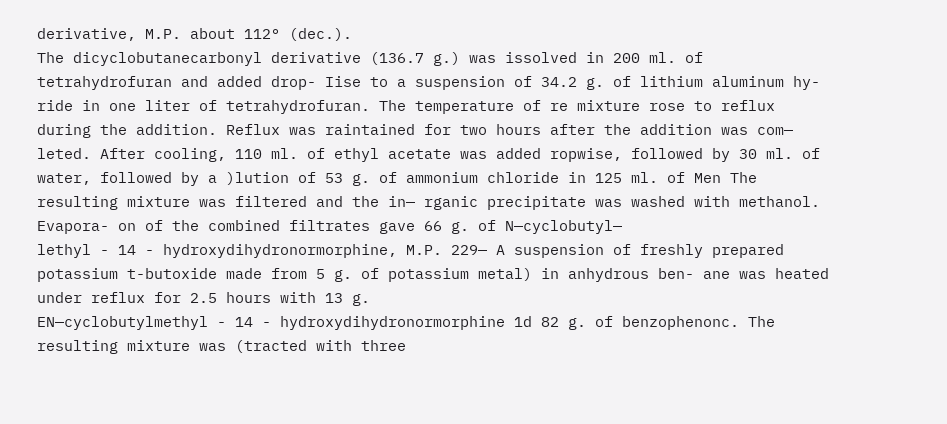derivative, M.P. about 112° (dec.).
The dicyclobutanecarbonyl derivative (136.7 g.) was issolved in 200 ml. of tetrahydrofuran and added drop- Iise to a suspension of 34.2 g. of lithium aluminum hy- ride in one liter of tetrahydrofuran. The temperature of re mixture rose to reflux during the addition. Reflux was raintained for two hours after the addition was com— leted. After cooling, 110 ml. of ethyl acetate was added ropwise, followed by 30 ml. of water, followed by a )lution of 53 g. of ammonium chloride in 125 ml. of Men The resulting mixture was filtered and the in— rganic precipitate was washed with methanol. Evapora- on of the combined filtrates gave 66 g. of N—cyclobutyl—
lethyl - 14 - hydroxydihydronormorphine, M.P. 229— A suspension of freshly prepared potassium t-butoxide made from 5 g. of potassium metal) in anhydrous ben- ane was heated under reflux for 2.5 hours with 13 g.
EN—cyclobutylmethyl - 14 - hydroxydihydronormorphine 1d 82 g. of benzophenonc. The resulting mixture was (tracted with three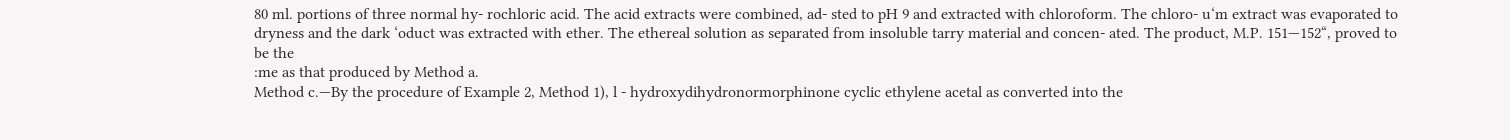80 ml. portions of three normal hy- rochloric acid. The acid extracts were combined, ad- sted to pH 9 and extracted with chloroform. The chloro- u‘m extract was evaporated to dryness and the dark ‘oduct was extracted with ether. The ethereal solution as separated from insoluble tarry material and concen- ated. The product, M.P. 151—152“, proved to be the
:me as that produced by Method a.
Method c.—By the procedure of Example 2, Method 1), l - hydroxydihydronormorphinone cyclic ethylene acetal as converted into the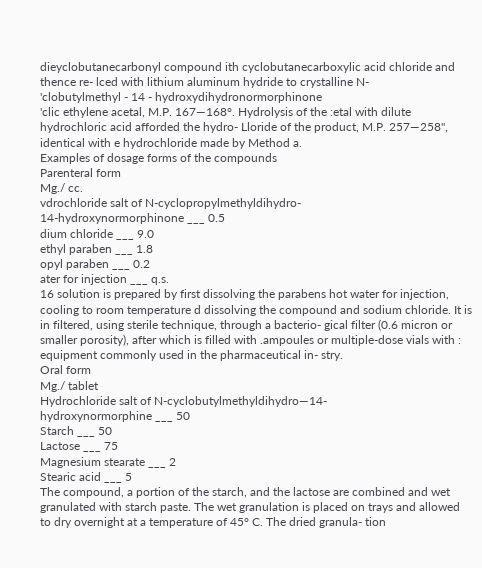dieyclobutanecarbonyl compound ith cyclobutanecarboxylic acid chloride and thence re- lced with lithium aluminum hydride to crystalline N-
'clobutylmethyl - 14 - hydroxydihydronormorphinone
'clic ethylene acetal, M.P. 167—168°. Hydrolysis of the :etal with dilute hydrochloric acid afforded the hydro- Lloride of the product, M.P. 257—258", identical with e hydrochloride made by Method a.
Examples of dosage forms of the compounds
Parenteral form
Mg./ cc.
vdrochloride salt of N-cyclopropylmethyldihydro-
14-hydroxynormorphinone ___ 0.5
dium chloride ___ 9.0
ethyl paraben ___ 1.8
opyl paraben ___ 0.2
ater for injection ___ q.s.
16 solution is prepared by first dissolving the parabens hot water for injection, cooling to room temperature d dissolving the compound and sodium chloride. It is in filtered, using sterile technique, through a bacterio- gical filter (0.6 micron or smaller porosity), after which is filled with .ampoules or multiple-dose vials with : equipment commonly used in the pharmaceutical in- stry.
Oral form
Mg./ tablet
Hydrochloride salt of N-cyclobutylmethyldihydro—14-
hydroxynormorphine ___ 50
Starch ___ 50
Lactose ___ 75
Magnesium stearate ___ 2
Stearic acid ___ 5
The compound, a portion of the starch, and the lactose are combined and wet granulated with starch paste. The wet granulation is placed on trays and allowed to dry overnight at a temperature of 45° C. The dried granula- tion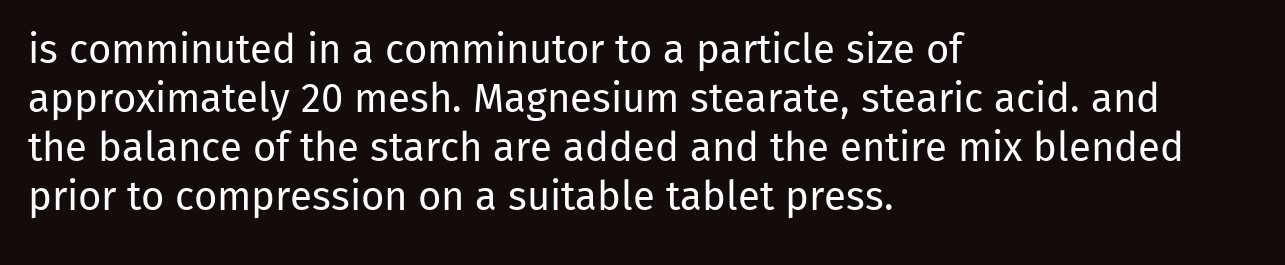is comminuted in a comminutor to a particle size of approximately 20 mesh. Magnesium stearate, stearic acid. and the balance of the starch are added and the entire mix blended prior to compression on a suitable tablet press.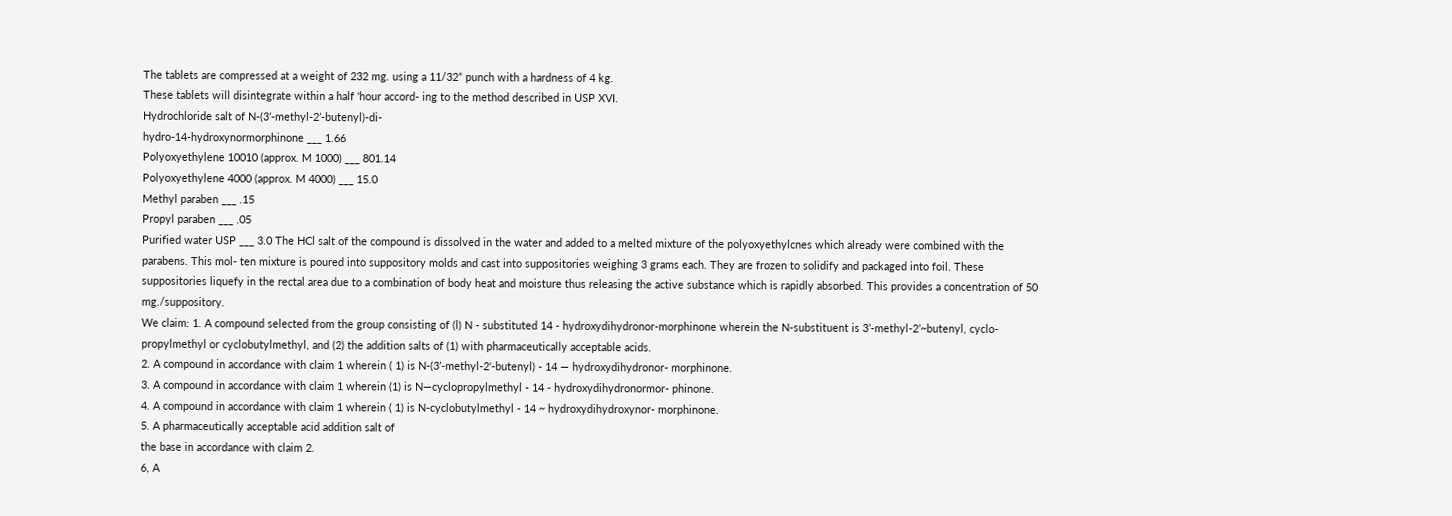The tablets are compressed at a weight of 232 mg. using a 11/32” punch with a hardness of 4 kg.
These tablets will disintegrate within a half 'hour accord- ing to the method described in USP XVI.
Hydrochloride salt of N-(3’-methyl-2’-butenyl)-di-
hydro-14-hydroxynormorphinone ___ 1.66
Polyoxyethylene 10010 (approx. M 1000) ___ 801.14
Polyoxyethylene 4000 (approx. M 4000) ___ 15.0
Methyl paraben ___ .15
Propyl paraben ___ .05
Purified water USP ___ 3.0 The HCl salt of the compound is dissolved in the water and added to a melted mixture of the polyoxyethylcnes which already were combined with the parabens. This mol- ten mixture is poured into suppository molds and cast into suppositories weighing 3 grams each. They are frozen to solidify and packaged into foil. These suppositories liquefy in the rectal area due to a combination of body heat and moisture thus releasing the active substance which is rapidly absorbed. This provides a concentration of 50 mg./suppository.
We claim: 1. A compound selected from the group consisting of (l) N - substituted 14 - hydroxydihydronor-morphinone wherein the N-substituent is 3’-methyl-2’~butenyl, cyclo- propylmethyl or cyclobutylmethyl, and (2) the addition salts of (1) with pharmaceutically acceptable acids.
2. A compound in accordance with claim 1 wherein ( 1) is N-(3’-methyl-2‘-butenyl) - 14 — hydroxydihydronor- morphinone.
3. A compound in accordance with claim 1 wherein (1) is N—cyclopropylmethyl - 14 - hydroxydihydronormor- phinone.
4. A compound in accordance with claim 1 wherein ( 1) is N-cyclobutylmethyl - 14 ~ hydroxydihydroxynor- morphinone.
5. A pharmaceutically acceptable acid addition salt of
the base in accordance with claim 2.
6, A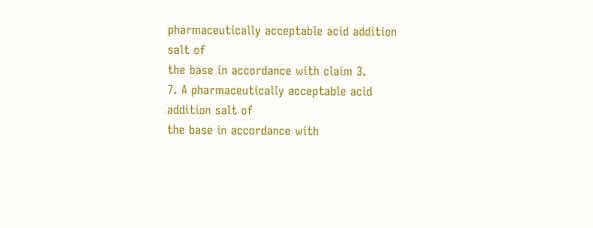pharmaceutically acceptable acid addition salt of
the base in accordance with claim 3.
7. A pharmaceutically acceptable acid addition salt of
the base in accordance with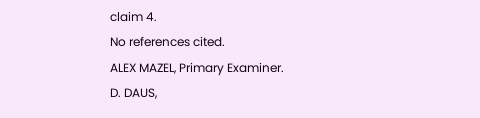claim 4.
No references cited.
ALEX MAZEL, Primary Examiner.
D. DAUS,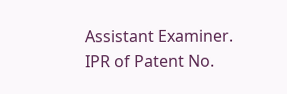Assistant Examiner.
IPR of Patent No.